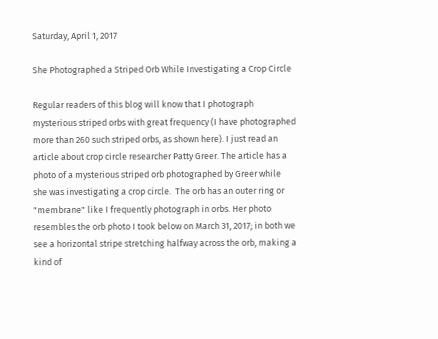Saturday, April 1, 2017

She Photographed a Striped Orb While Investigating a Crop Circle

Regular readers of this blog will know that I photograph mysterious striped orbs with great frequency (I have photographed more than 260 such striped orbs, as shown here). I just read an article about crop circle researcher Patty Greer. The article has a photo of a mysterious striped orb photographed by Greer while she was investigating a crop circle.  The orb has an outer ring or "membrane" like I frequently photograph in orbs. Her photo resembles the orb photo I took below on March 31, 2017; in both we see a horizontal stripe stretching halfway across the orb, making a kind of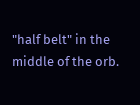"half belt" in the middle of the orb.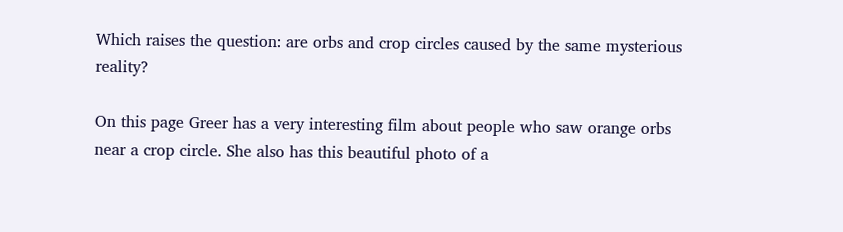Which raises the question: are orbs and crop circles caused by the same mysterious reality?

On this page Greer has a very interesting film about people who saw orange orbs near a crop circle. She also has this beautiful photo of a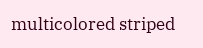multicolored striped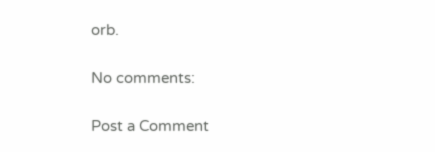orb.

No comments:

Post a Comment